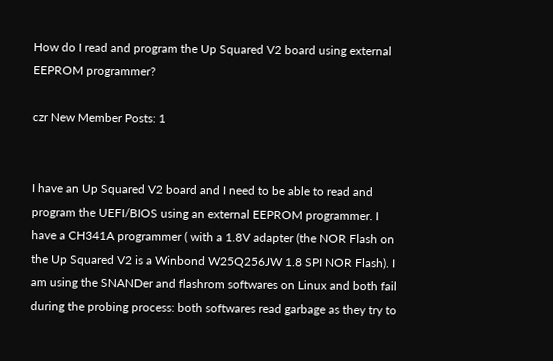How do I read and program the Up Squared V2 board using external EEPROM programmer?

czr New Member Posts: 1


I have an Up Squared V2 board and I need to be able to read and program the UEFI/BIOS using an external EEPROM programmer. I have a CH341A programmer ( with a 1.8V adapter (the NOR Flash on the Up Squared V2 is a Winbond W25Q256JW 1.8 SPI NOR Flash). I am using the SNANDer and flashrom softwares on Linux and both fail during the probing process: both softwares read garbage as they try to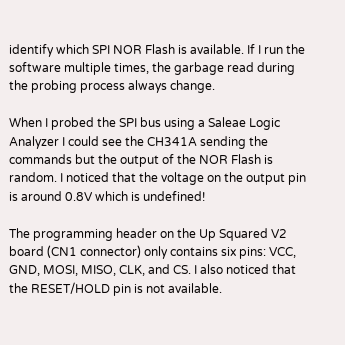identify which SPI NOR Flash is available. If I run the software multiple times, the garbage read during the probing process always change.

When I probed the SPI bus using a Saleae Logic Analyzer I could see the CH341A sending the commands but the output of the NOR Flash is random. I noticed that the voltage on the output pin is around 0.8V which is undefined!

The programming header on the Up Squared V2 board (CN1 connector) only contains six pins: VCC, GND, MOSI, MISO, CLK, and CS. I also noticed that the RESET/HOLD pin is not available.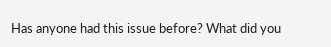Has anyone had this issue before? What did you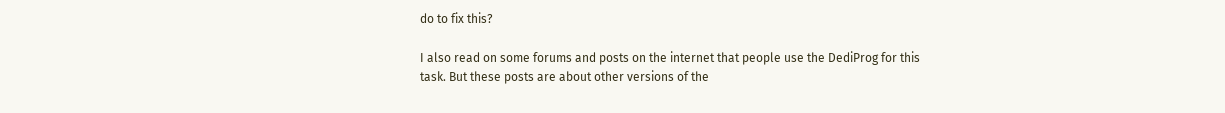do to fix this?

I also read on some forums and posts on the internet that people use the DediProg for this task. But these posts are about other versions of the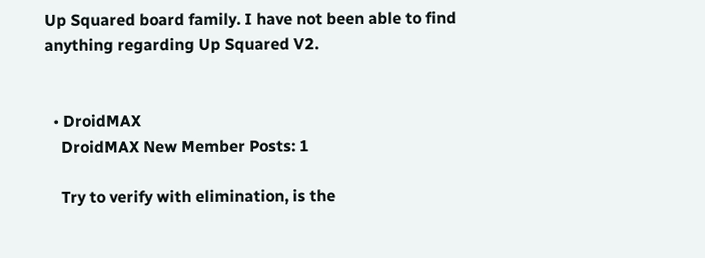Up Squared board family. I have not been able to find anything regarding Up Squared V2.


  • DroidMAX
    DroidMAX New Member Posts: 1

    Try to verify with elimination, is the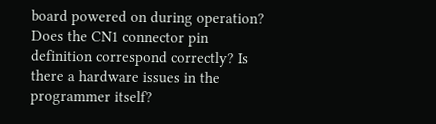board powered on during operation? Does the CN1 connector pin definition correspond correctly? Is there a hardware issues in the programmer itself?